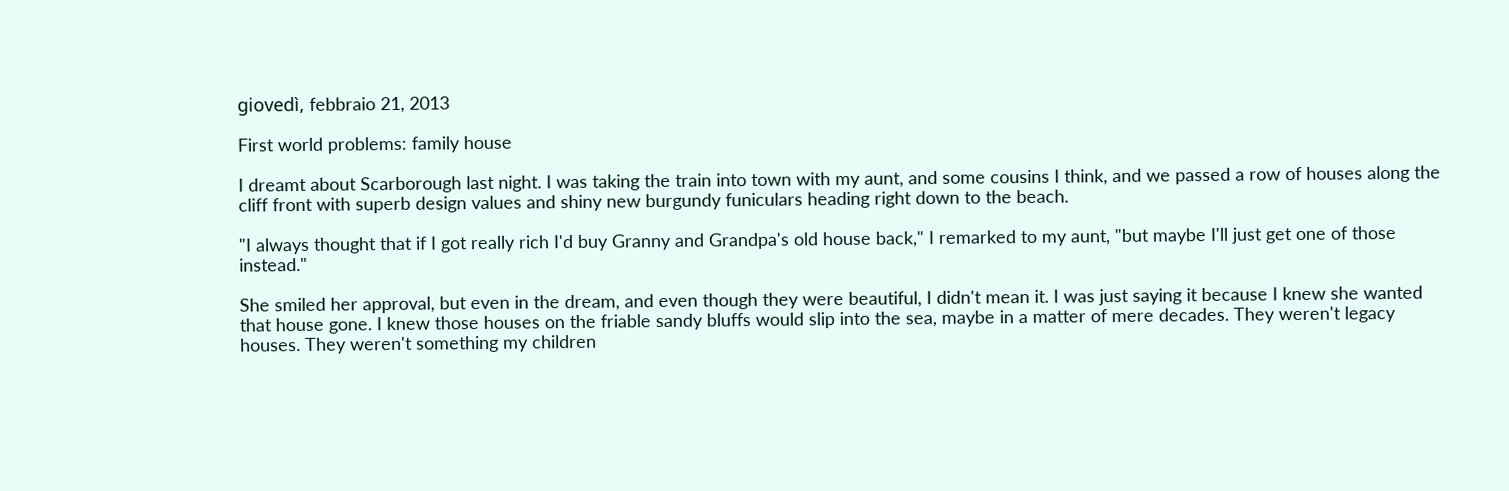giovedì, febbraio 21, 2013

First world problems: family house

I dreamt about Scarborough last night. I was taking the train into town with my aunt, and some cousins I think, and we passed a row of houses along the cliff front with superb design values and shiny new burgundy funiculars heading right down to the beach.

"I always thought that if I got really rich I'd buy Granny and Grandpa's old house back," I remarked to my aunt, "but maybe I'll just get one of those instead."

She smiled her approval, but even in the dream, and even though they were beautiful, I didn't mean it. I was just saying it because I knew she wanted that house gone. I knew those houses on the friable sandy bluffs would slip into the sea, maybe in a matter of mere decades. They weren't legacy houses. They weren't something my children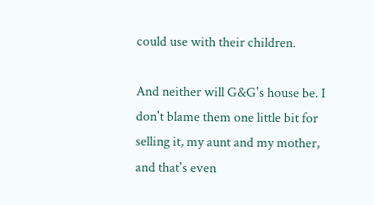could use with their children.

And neither will G&G's house be. I don't blame them one little bit for selling it, my aunt and my mother, and that's even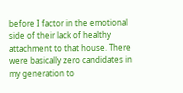before I factor in the emotional side of their lack of healthy attachment to that house. There were basically zero candidates in my generation to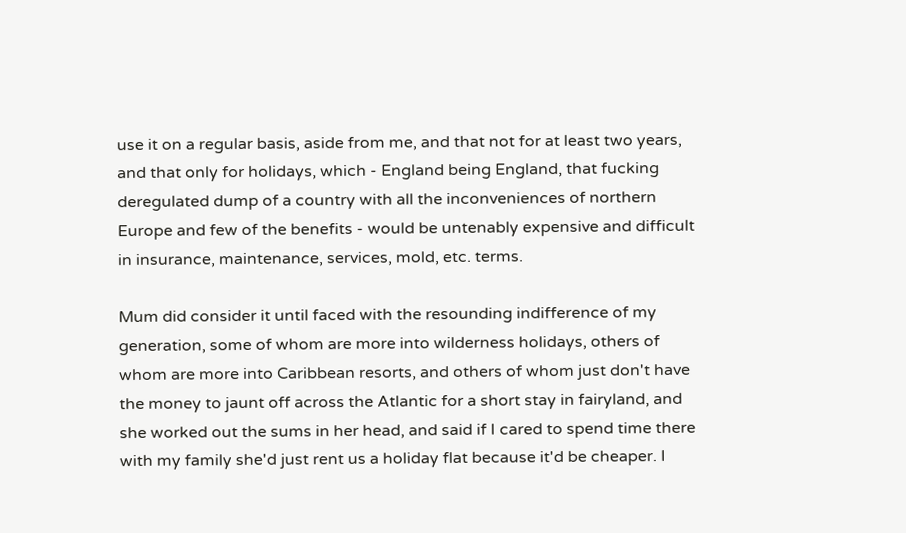use it on a regular basis, aside from me, and that not for at least two years, and that only for holidays, which - England being England, that fucking deregulated dump of a country with all the inconveniences of northern Europe and few of the benefits - would be untenably expensive and difficult in insurance, maintenance, services, mold, etc. terms.

Mum did consider it until faced with the resounding indifference of my generation, some of whom are more into wilderness holidays, others of whom are more into Caribbean resorts, and others of whom just don't have the money to jaunt off across the Atlantic for a short stay in fairyland, and she worked out the sums in her head, and said if I cared to spend time there with my family she'd just rent us a holiday flat because it'd be cheaper. I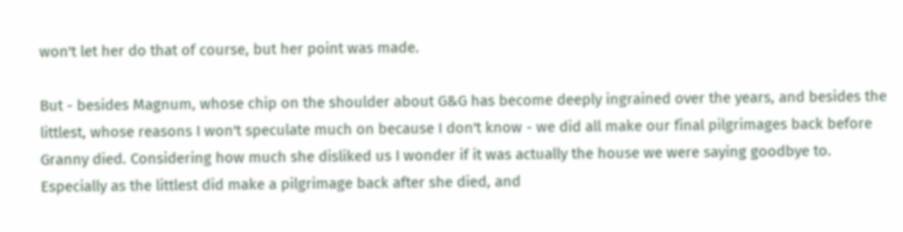won't let her do that of course, but her point was made.

But - besides Magnum, whose chip on the shoulder about G&G has become deeply ingrained over the years, and besides the littlest, whose reasons I won't speculate much on because I don't know - we did all make our final pilgrimages back before Granny died. Considering how much she disliked us I wonder if it was actually the house we were saying goodbye to. Especially as the littlest did make a pilgrimage back after she died, and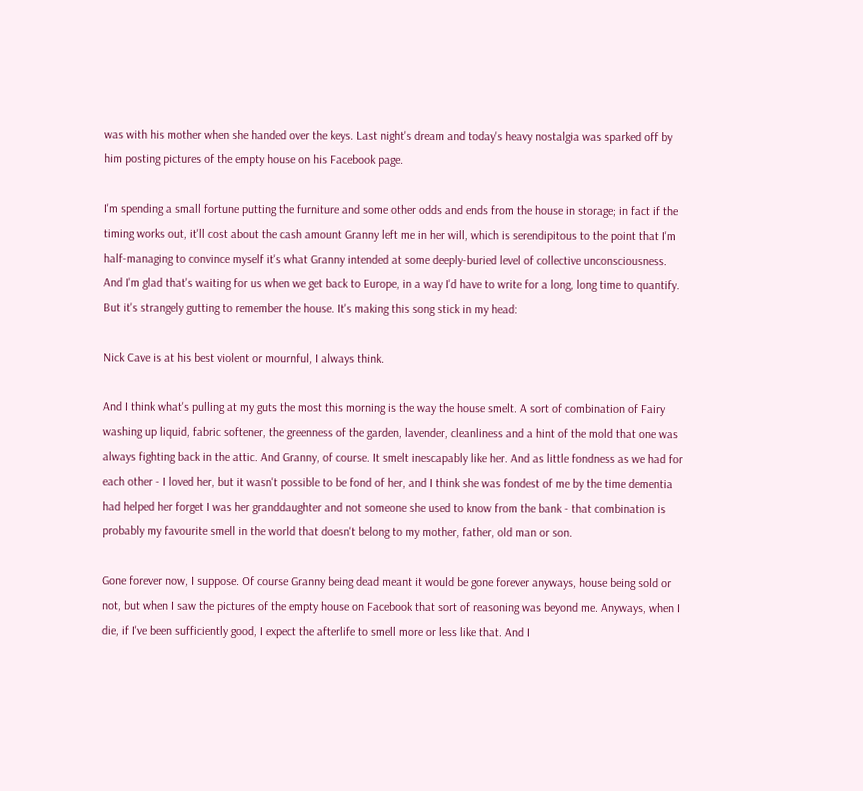was with his mother when she handed over the keys. Last night's dream and today's heavy nostalgia was sparked off by him posting pictures of the empty house on his Facebook page.

I'm spending a small fortune putting the furniture and some other odds and ends from the house in storage; in fact if the timing works out, it'll cost about the cash amount Granny left me in her will, which is serendipitous to the point that I'm half-managing to convince myself it's what Granny intended at some deeply-buried level of collective unconsciousness. And I'm glad that's waiting for us when we get back to Europe, in a way I'd have to write for a long, long time to quantify. But it's strangely gutting to remember the house. It's making this song stick in my head:

Nick Cave is at his best violent or mournful, I always think.

And I think what's pulling at my guts the most this morning is the way the house smelt. A sort of combination of Fairy washing up liquid, fabric softener, the greenness of the garden, lavender, cleanliness and a hint of the mold that one was always fighting back in the attic. And Granny, of course. It smelt inescapably like her. And as little fondness as we had for each other - I loved her, but it wasn't possible to be fond of her, and I think she was fondest of me by the time dementia had helped her forget I was her granddaughter and not someone she used to know from the bank - that combination is probably my favourite smell in the world that doesn't belong to my mother, father, old man or son.

Gone forever now, I suppose. Of course Granny being dead meant it would be gone forever anyways, house being sold or not, but when I saw the pictures of the empty house on Facebook that sort of reasoning was beyond me. Anyways, when I die, if I've been sufficiently good, I expect the afterlife to smell more or less like that. And I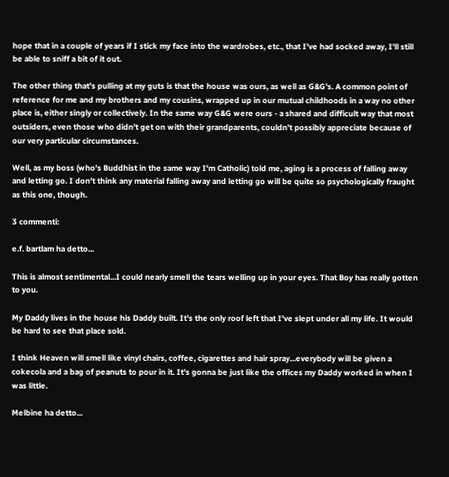hope that in a couple of years if I stick my face into the wardrobes, etc., that I've had socked away, I'll still be able to sniff a bit of it out.

The other thing that's pulling at my guts is that the house was ours, as well as G&G's. A common point of reference for me and my brothers and my cousins, wrapped up in our mutual childhoods in a way no other place is, either singly or collectively. In the same way G&G were ours - a shared and difficult way that most outsiders, even those who didn't get on with their grandparents, couldn't possibly appreciate because of our very particular circumstances.

Well, as my boss (who's Buddhist in the same way I'm Catholic) told me, aging is a process of falling away and letting go. I don't think any material falling away and letting go will be quite so psychologically fraught as this one, though.

3 commenti:

e.f. bartlam ha detto...

This is almost sentimental...I could nearly smell the tears welling up in your eyes. That Boy has really gotten to you.

My Daddy lives in the house his Daddy built. It's the only roof left that I've slept under all my life. It would be hard to see that place sold.

I think Heaven will smell like vinyl chairs, coffee, cigarettes and hair spray...everybody will be given a cokecola and a bag of peanuts to pour in it. It's gonna be just like the offices my Daddy worked in when I was little.

Melbine ha detto...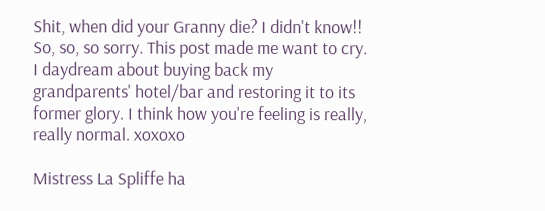Shit, when did your Granny die? I didn't know!! So, so, so sorry. This post made me want to cry. I daydream about buying back my grandparents' hotel/bar and restoring it to its former glory. I think how you're feeling is really, really normal. xoxoxo

Mistress La Spliffe ha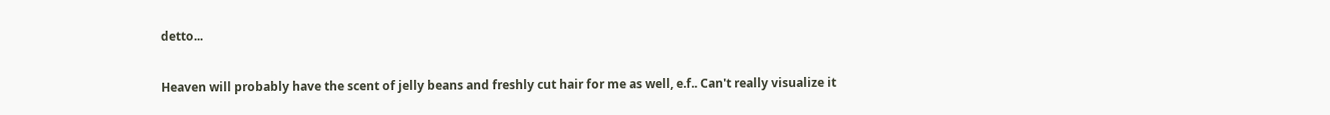detto...

Heaven will probably have the scent of jelly beans and freshly cut hair for me as well, e.f.. Can't really visualize it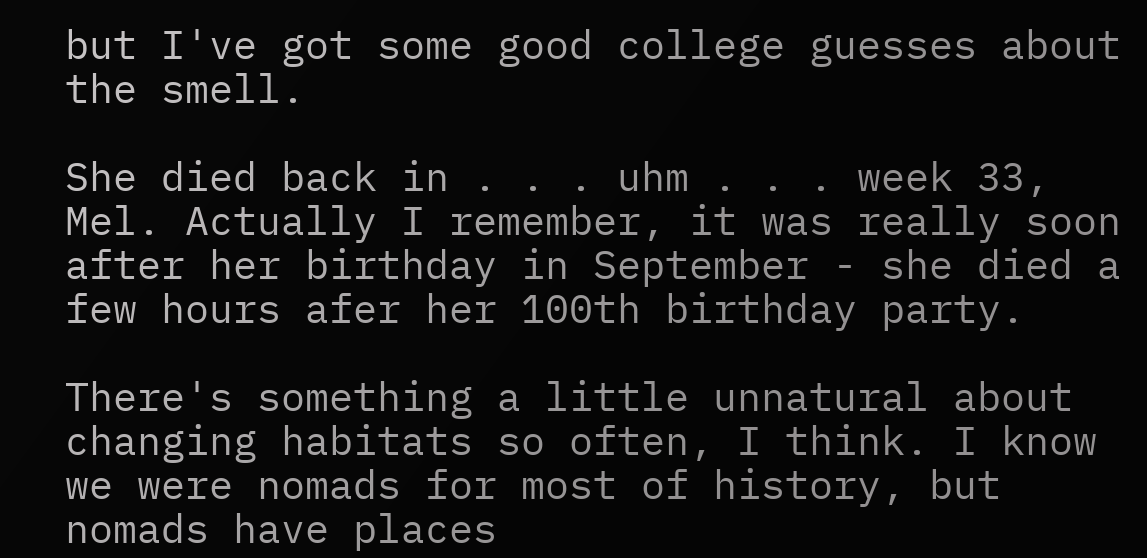but I've got some good college guesses about the smell.

She died back in . . . uhm . . . week 33, Mel. Actually I remember, it was really soon after her birthday in September - she died a few hours afer her 100th birthday party.

There's something a little unnatural about changing habitats so often, I think. I know we were nomads for most of history, but nomads have places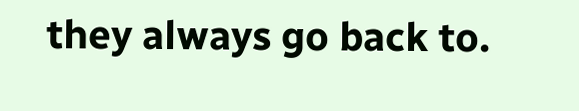they always go back to.